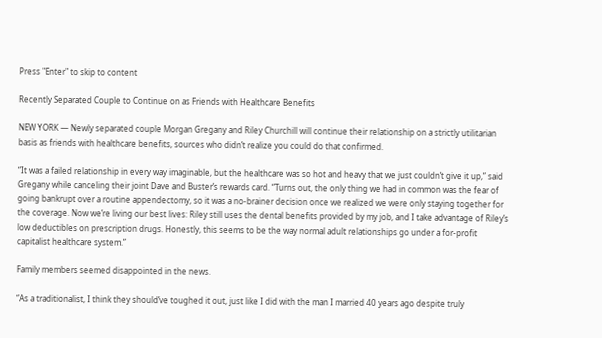Press "Enter" to skip to content

Recently Separated Couple to Continue on as Friends with Healthcare Benefits

NEW YORK — Newly separated couple Morgan Gregany and Riley Churchill will continue their relationship on a strictly utilitarian basis as friends with healthcare benefits, sources who didn’t realize you could do that confirmed.

“It was a failed relationship in every way imaginable, but the healthcare was so hot and heavy that we just couldn’t give it up,” said Gregany while canceling their joint Dave and Buster’s rewards card. “Turns out, the only thing we had in common was the fear of going bankrupt over a routine appendectomy, so it was a no-brainer decision once we realized we were only staying together for the coverage. Now we’re living our best lives: Riley still uses the dental benefits provided by my job, and I take advantage of Riley’s low deductibles on prescription drugs. Honestly, this seems to be the way normal adult relationships go under a for-profit capitalist healthcare system.”

Family members seemed disappointed in the news.

“As a traditionalist, I think they should’ve toughed it out, just like I did with the man I married 40 years ago despite truly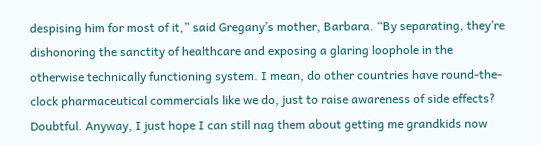despising him for most of it,” said Gregany’s mother, Barbara. “By separating, they’re dishonoring the sanctity of healthcare and exposing a glaring loophole in the otherwise technically functioning system. I mean, do other countries have round-the-clock pharmaceutical commercials like we do, just to raise awareness of side effects? Doubtful. Anyway, I just hope I can still nag them about getting me grandkids now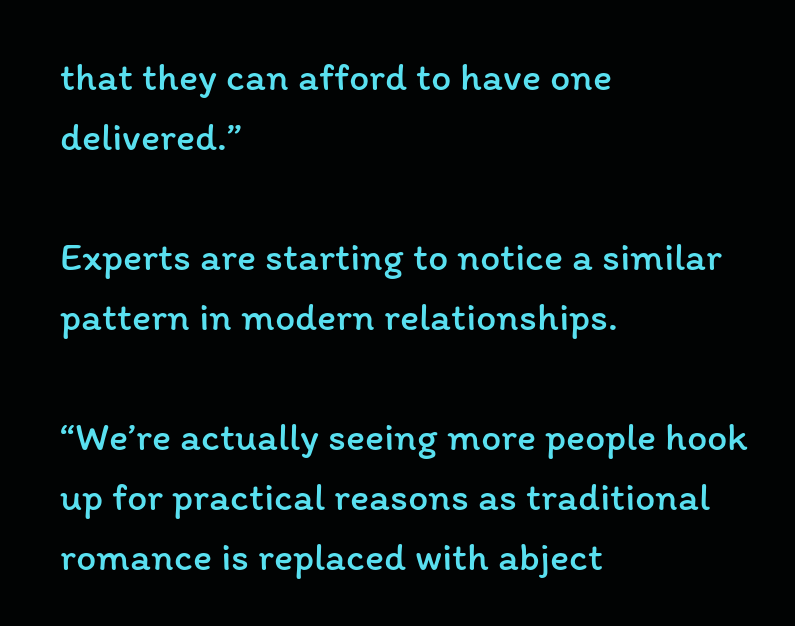that they can afford to have one delivered.”

Experts are starting to notice a similar pattern in modern relationships.

“We’re actually seeing more people hook up for practical reasons as traditional romance is replaced with abject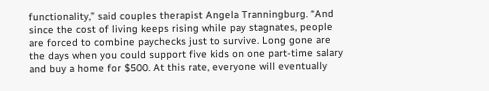functionality,” said couples therapist Angela Tranningburg. “And since the cost of living keeps rising while pay stagnates, people are forced to combine paychecks just to survive. Long gone are the days when you could support five kids on one part-time salary and buy a home for $500. At this rate, everyone will eventually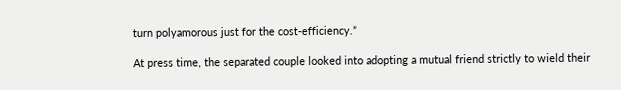turn polyamorous just for the cost-efficiency.”

At press time, the separated couple looked into adopting a mutual friend strictly to wield their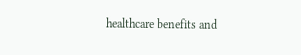healthcare benefits and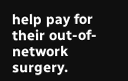help pay for their out-of-network surgery.